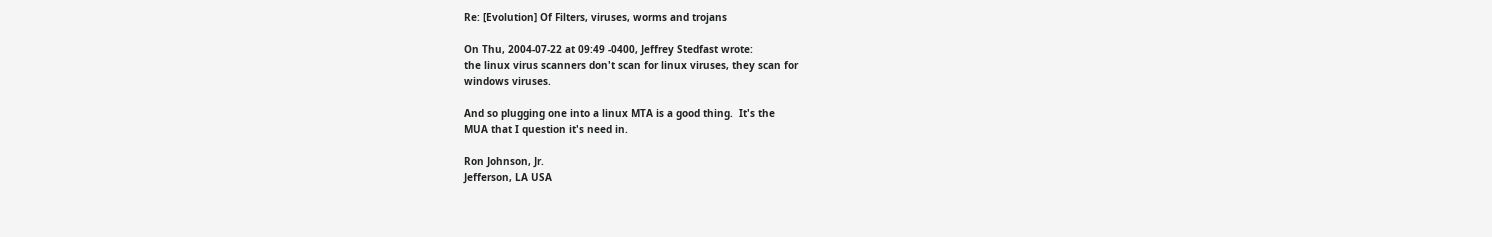Re: [Evolution] Of Filters, viruses, worms and trojans

On Thu, 2004-07-22 at 09:49 -0400, Jeffrey Stedfast wrote:
the linux virus scanners don't scan for linux viruses, they scan for
windows viruses.

And so plugging one into a linux MTA is a good thing.  It's the
MUA that I question it's need in.

Ron Johnson, Jr.
Jefferson, LA USA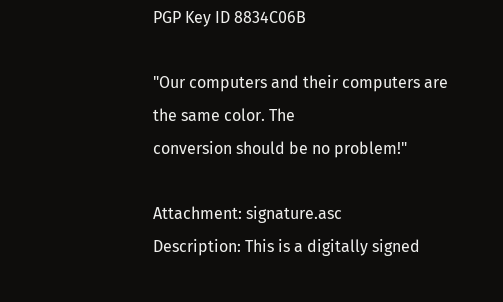PGP Key ID 8834C06B

"Our computers and their computers are the same color. The
conversion should be no problem!"

Attachment: signature.asc
Description: This is a digitally signed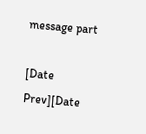message part

[Date Prev][Date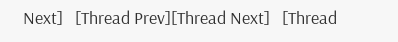Next]   [Thread Prev][Thread Next]   [Thread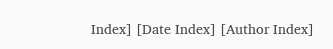Index] [Date Index] [Author Index]